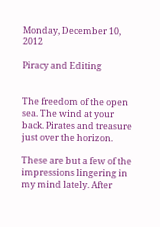Monday, December 10, 2012

Piracy and Editing


The freedom of the open sea. The wind at your back. Pirates and treasure just over the horizon.

These are but a few of the impressions lingering in my mind lately. After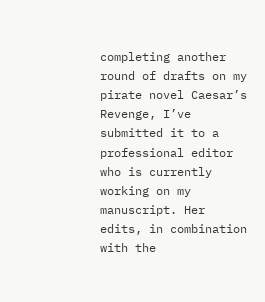completing another round of drafts on my pirate novel Caesar’s Revenge, I’ve submitted it to a professional editor who is currently working on my manuscript. Her edits, in combination with the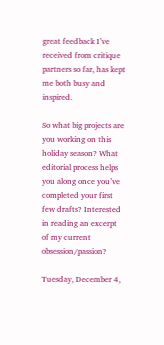great feedback I’ve received from critique partners so far, has kept me both busy and inspired.

So what big projects are you working on this holiday season? What editorial process helps you along once you’ve completed your first few drafts? Interested in reading an excerpt of my current obsession/passion?

Tuesday, December 4,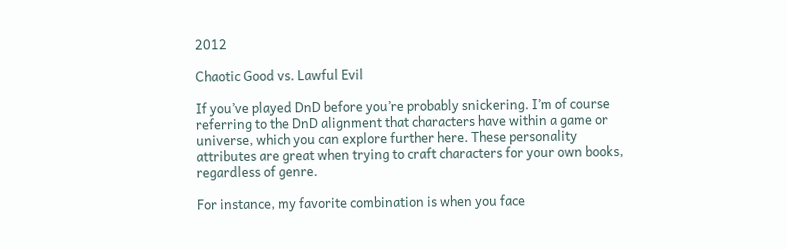2012

Chaotic Good vs. Lawful Evil

If you’ve played DnD before you’re probably snickering. I’m of course referring to the DnD alignment that characters have within a game or universe, which you can explore further here. These personality attributes are great when trying to craft characters for your own books, regardless of genre.

For instance, my favorite combination is when you face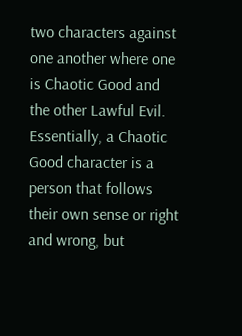two characters against one another where one is Chaotic Good and the other Lawful Evil. Essentially, a Chaotic Good character is a person that follows their own sense or right and wrong, but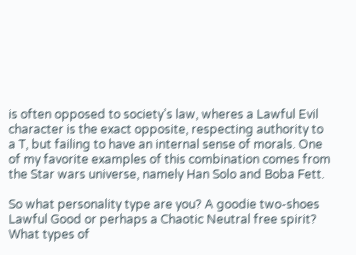is often opposed to society’s law, wheres a Lawful Evil character is the exact opposite, respecting authority to a T, but failing to have an internal sense of morals. One of my favorite examples of this combination comes from the Star wars universe, namely Han Solo and Boba Fett.

So what personality type are you? A goodie two-shoes Lawful Good or perhaps a Chaotic Neutral free spirit? What types of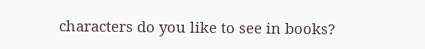characters do you like to see in books?